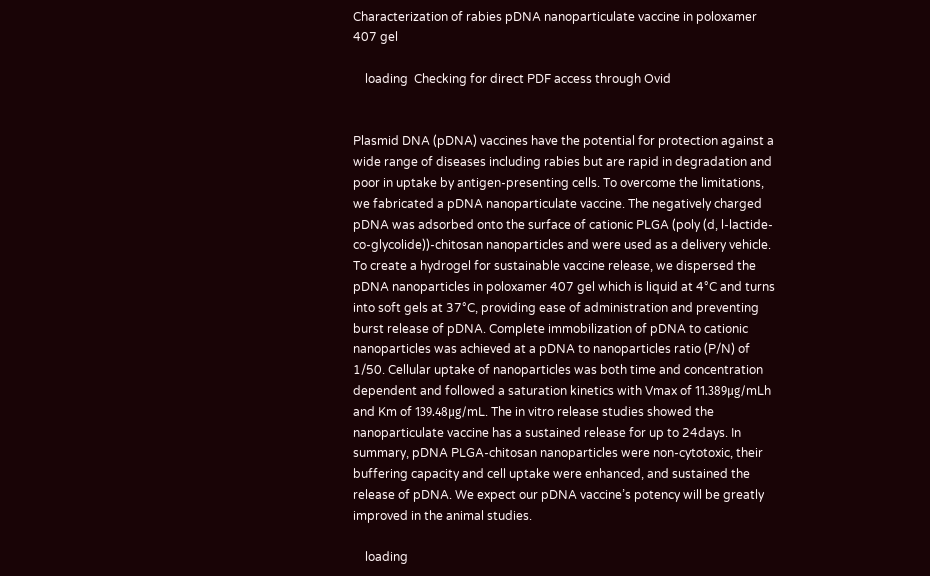Characterization of rabies pDNA nanoparticulate vaccine in poloxamer 407 gel

    loading  Checking for direct PDF access through Ovid


Plasmid DNA (pDNA) vaccines have the potential for protection against a wide range of diseases including rabies but are rapid in degradation and poor in uptake by antigen-presenting cells. To overcome the limitations, we fabricated a pDNA nanoparticulate vaccine. The negatively charged pDNA was adsorbed onto the surface of cationic PLGA (poly (d, l-lactide-co-glycolide))-chitosan nanoparticles and were used as a delivery vehicle. To create a hydrogel for sustainable vaccine release, we dispersed the pDNA nanoparticles in poloxamer 407 gel which is liquid at 4°C and turns into soft gels at 37°C, providing ease of administration and preventing burst release of pDNA. Complete immobilization of pDNA to cationic nanoparticles was achieved at a pDNA to nanoparticles ratio (P/N) of 1/50. Cellular uptake of nanoparticles was both time and concentration dependent and followed a saturation kinetics with Vmax of 11.389μg/mLh and Km of 139.48μg/mL. The in vitro release studies showed the nanoparticulate vaccine has a sustained release for up to 24days. In summary, pDNA PLGA-chitosan nanoparticles were non-cytotoxic, their buffering capacity and cell uptake were enhanced, and sustained the release of pDNA. We expect our pDNA vaccine’s potency will be greatly improved in the animal studies.

    loading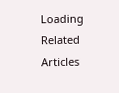Loading Related Articles